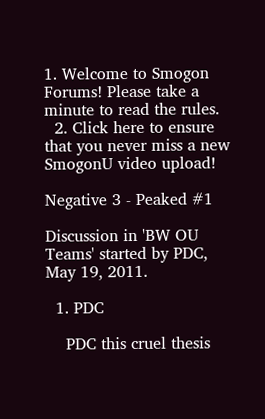1. Welcome to Smogon Forums! Please take a minute to read the rules.
  2. Click here to ensure that you never miss a new SmogonU video upload!

Negative 3 - Peaked #1

Discussion in 'BW OU Teams' started by PDC, May 19, 2011.

  1. PDC

    PDC this cruel thesis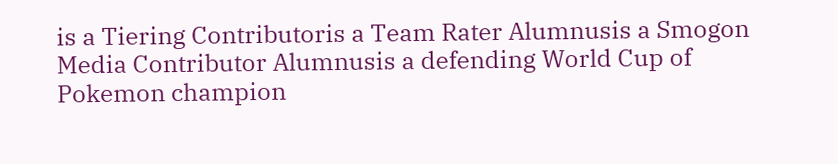is a Tiering Contributoris a Team Rater Alumnusis a Smogon Media Contributor Alumnusis a defending World Cup of Pokemon champion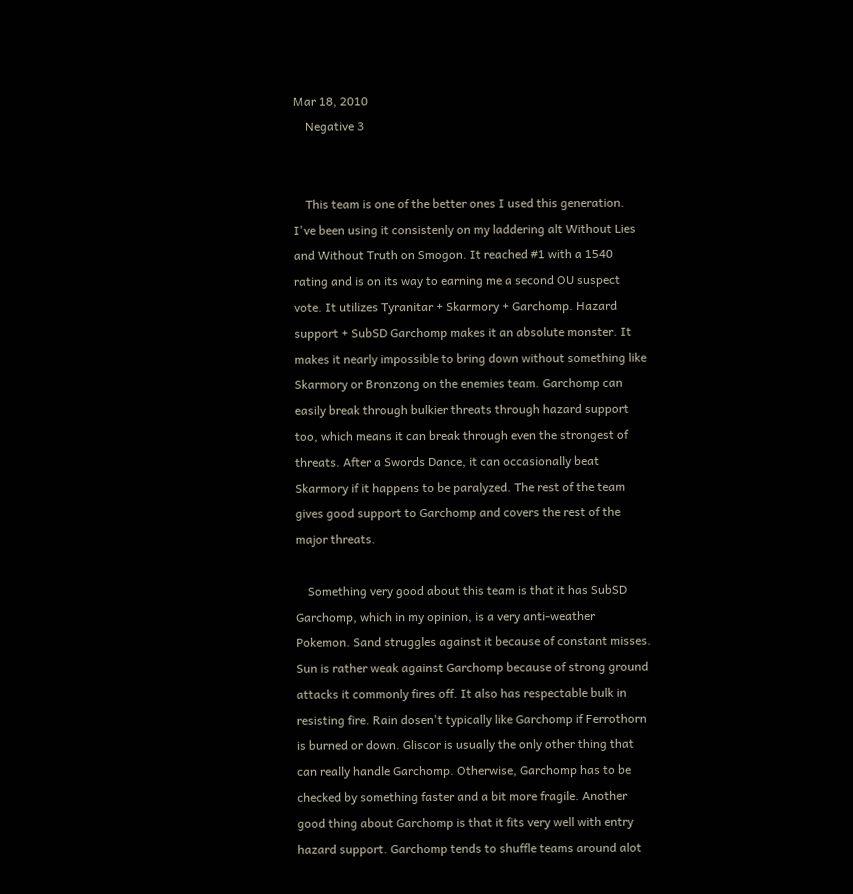Mar 18, 2010
    Negative 3


    This team is one of the better ones I used this generation. I've been using it consistenly on my laddering alt Without Lies and Without Truth on Smogon. It reached #1 with a 1540 rating and is on its way to earning me a second OU suspect vote. It utilizes Tyranitar + Skarmory + Garchomp. Hazard support + SubSD Garchomp makes it an absolute monster. It makes it nearly impossible to bring down without something like Skarmory or Bronzong on the enemies team. Garchomp can easily break through bulkier threats through hazard support too, which means it can break through even the strongest of threats. After a Swords Dance, it can occasionally beat Skarmory if it happens to be paralyzed. The rest of the team gives good support to Garchomp and covers the rest of the major threats.

    Something very good about this team is that it has SubSD Garchomp, which in my opinion, is a very anti-weather Pokemon. Sand struggles against it because of constant misses. Sun is rather weak against Garchomp because of strong ground attacks it commonly fires off. It also has respectable bulk in resisting fire. Rain dosen't typically like Garchomp if Ferrothorn is burned or down. Gliscor is usually the only other thing that can really handle Garchomp. Otherwise, Garchomp has to be checked by something faster and a bit more fragile. Another good thing about Garchomp is that it fits very well with entry hazard support. Garchomp tends to shuffle teams around alot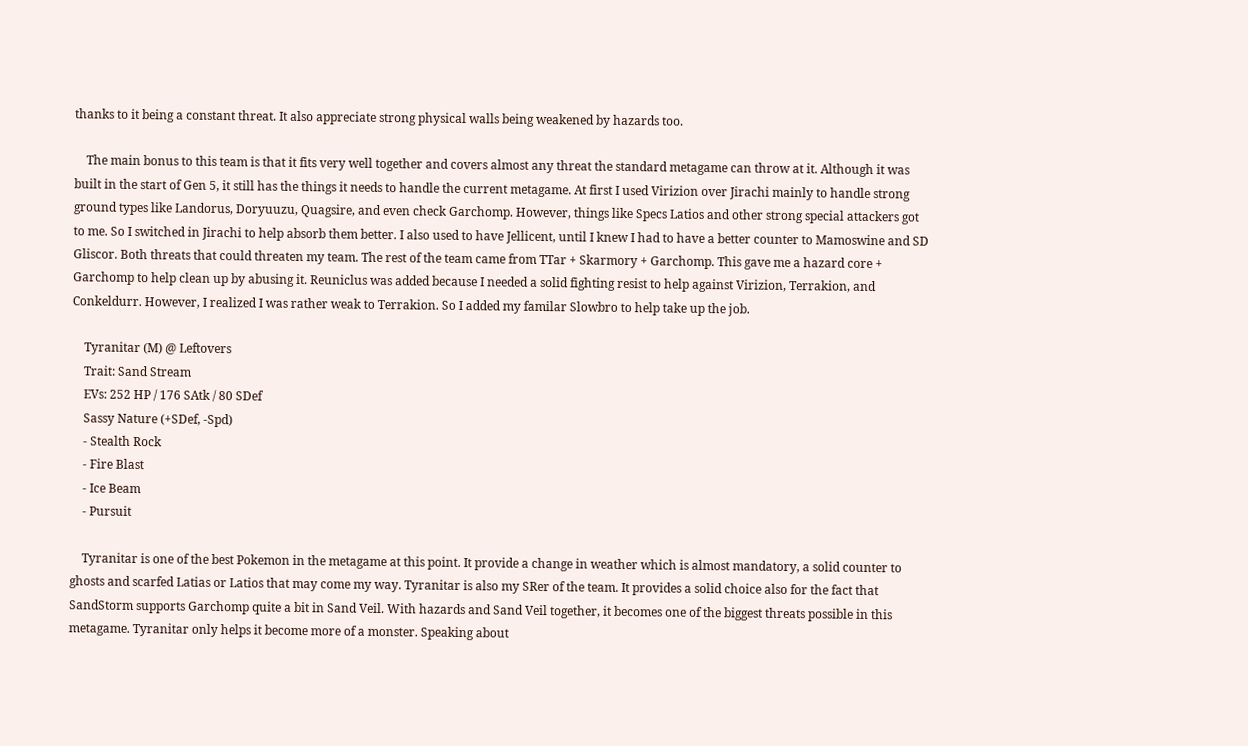thanks to it being a constant threat. It also appreciate strong physical walls being weakened by hazards too.

    The main bonus to this team is that it fits very well together and covers almost any threat the standard metagame can throw at it. Although it was built in the start of Gen 5, it still has the things it needs to handle the current metagame. At first I used Virizion over Jirachi mainly to handle strong ground types like Landorus, Doryuuzu, Quagsire, and even check Garchomp. However, things like Specs Latios and other strong special attackers got to me. So I switched in Jirachi to help absorb them better. I also used to have Jellicent, until I knew I had to have a better counter to Mamoswine and SD Gliscor. Both threats that could threaten my team. The rest of the team came from TTar + Skarmory + Garchomp. This gave me a hazard core + Garchomp to help clean up by abusing it. Reuniclus was added because I needed a solid fighting resist to help against Virizion, Terrakion, and Conkeldurr. However, I realized I was rather weak to Terrakion. So I added my familar Slowbro to help take up the job.

    Tyranitar (M) @ Leftovers
    Trait: Sand Stream
    EVs: 252 HP / 176 SAtk / 80 SDef
    Sassy Nature (+SDef, -Spd)
    - Stealth Rock
    - Fire Blast
    - Ice Beam
    - Pursuit

    Tyranitar is one of the best Pokemon in the metagame at this point. It provide a change in weather which is almost mandatory, a solid counter to ghosts and scarfed Latias or Latios that may come my way. Tyranitar is also my SRer of the team. It provides a solid choice also for the fact that SandStorm supports Garchomp quite a bit in Sand Veil. With hazards and Sand Veil together, it becomes one of the biggest threats possible in this metagame. Tyranitar only helps it become more of a monster. Speaking about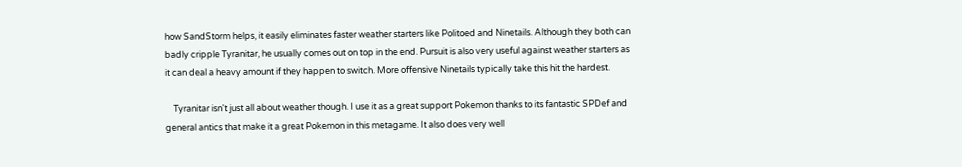how SandStorm helps, it easily eliminates faster weather starters like Politoed and Ninetails. Although they both can badly cripple Tyranitar, he usually comes out on top in the end. Pursuit is also very useful against weather starters as it can deal a heavy amount if they happen to switch. More offensive Ninetails typically take this hit the hardest.

    Tyranitar isn't just all about weather though. I use it as a great support Pokemon thanks to its fantastic SPDef and general antics that make it a great Pokemon in this metagame. It also does very well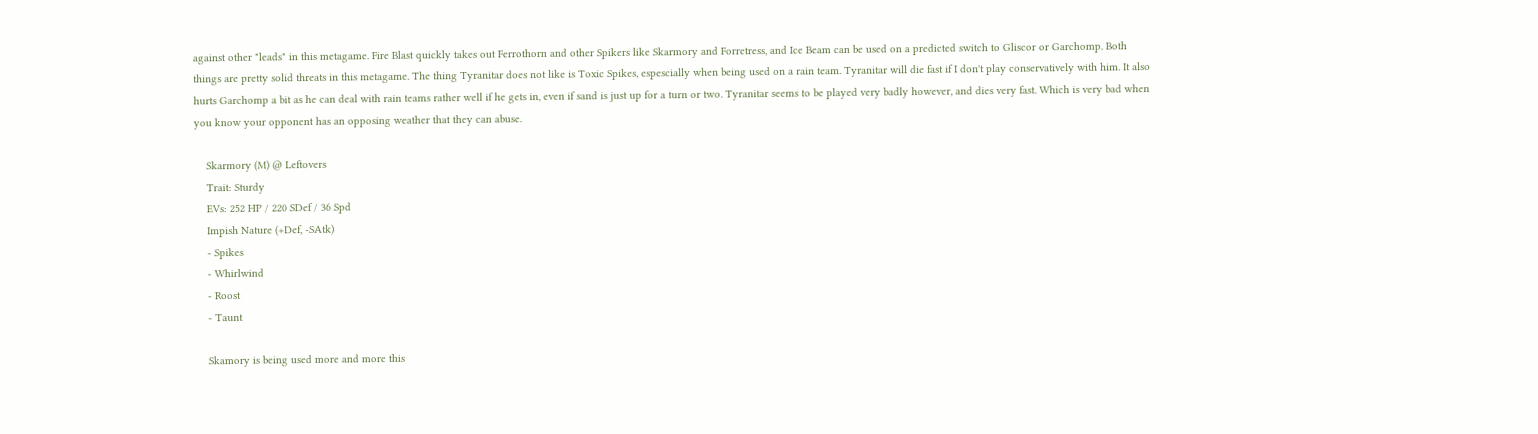against other "leads" in this metagame. Fire Blast quickly takes out Ferrothorn and other Spikers like Skarmory and Forretress, and Ice Beam can be used on a predicted switch to Gliscor or Garchomp. Both things are pretty solid threats in this metagame. The thing Tyranitar does not like is Toxic Spikes, espescially when being used on a rain team. Tyranitar will die fast if I don't play conservatively with him. It also hurts Garchomp a bit as he can deal with rain teams rather well if he gets in, even if sand is just up for a turn or two. Tyranitar seems to be played very badly however, and dies very fast. Which is very bad when you know your opponent has an opposing weather that they can abuse.

    Skarmory (M) @ Leftovers
    Trait: Sturdy
    EVs: 252 HP / 220 SDef / 36 Spd
    Impish Nature (+Def, -SAtk)
    - Spikes
    - Whirlwind
    - Roost
    - Taunt

    Skamory is being used more and more this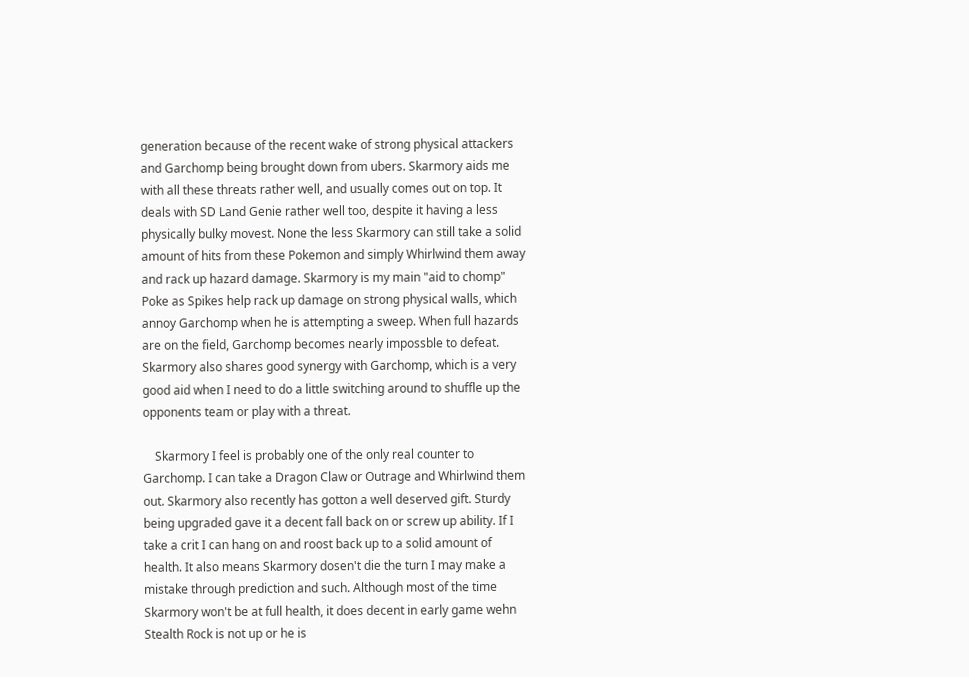generation because of the recent wake of strong physical attackers and Garchomp being brought down from ubers. Skarmory aids me with all these threats rather well, and usually comes out on top. It deals with SD Land Genie rather well too, despite it having a less physically bulky movest. None the less Skarmory can still take a solid amount of hits from these Pokemon and simply Whirlwind them away and rack up hazard damage. Skarmory is my main "aid to chomp" Poke as Spikes help rack up damage on strong physical walls, which annoy Garchomp when he is attempting a sweep. When full hazards are on the field, Garchomp becomes nearly impossble to defeat. Skarmory also shares good synergy with Garchomp, which is a very good aid when I need to do a little switching around to shuffle up the opponents team or play with a threat.

    Skarmory I feel is probably one of the only real counter to Garchomp. I can take a Dragon Claw or Outrage and Whirlwind them out. Skarmory also recently has gotton a well deserved gift. Sturdy being upgraded gave it a decent fall back on or screw up ability. If I take a crit I can hang on and roost back up to a solid amount of health. It also means Skarmory dosen't die the turn I may make a mistake through prediction and such. Although most of the time Skarmory won't be at full health, it does decent in early game wehn Stealth Rock is not up or he is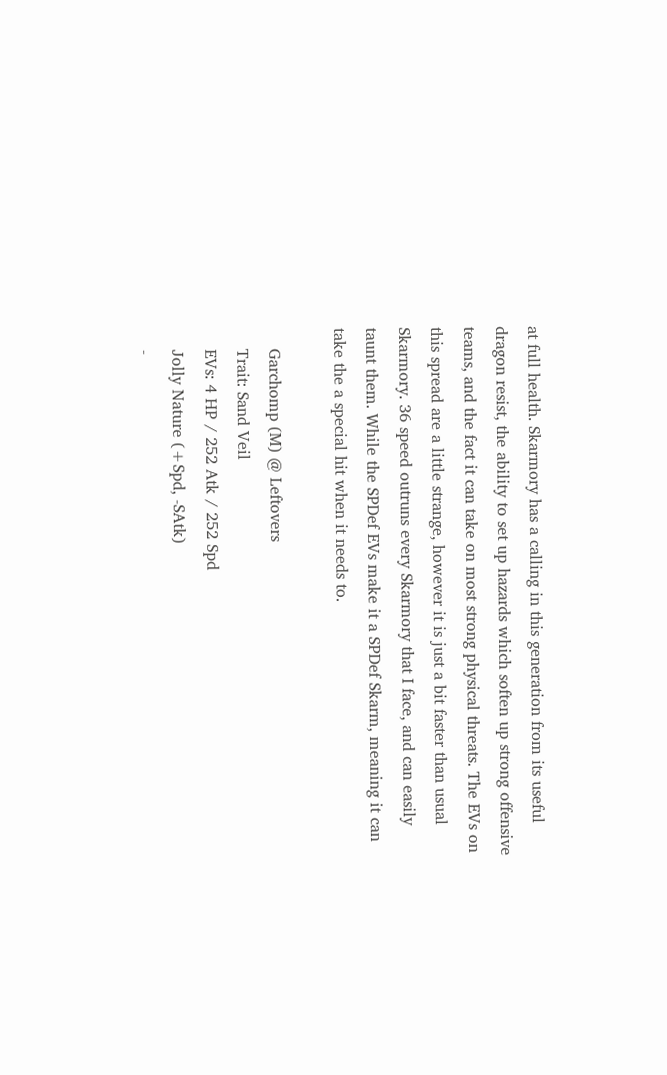at full health. Skarmory has a calling in this generation from its useful dragon resist, the ability to set up hazards which soften up strong offensive teams, and the fact it can take on most strong physical threats. The EVs on this spread are a little strange, however it is just a bit faster than usual Skarmory. 36 speed outruns every Skarmory that I face, and can easily taunt them. While the SPDef EVs make it a SPDef Skarm, meaning it can take the a special hit when it needs to.

    Garchomp (M) @ Leftovers
    Trait: Sand Veil
    EVs: 4 HP / 252 Atk / 252 Spd
    Jolly Nature (+Spd, -SAtk)
    -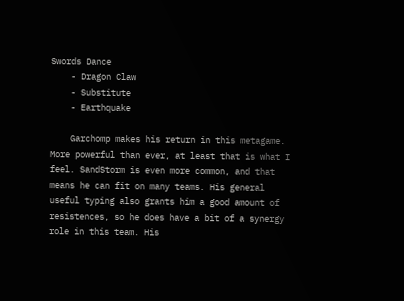Swords Dance
    - Dragon Claw
    - Substitute
    - Earthquake

    Garchomp makes his return in this metagame. More powerful than ever, at least that is what I feel. SandStorm is even more common, and that means he can fit on many teams. His general useful typing also grants him a good amount of resistences, so he does have a bit of a synergy role in this team. His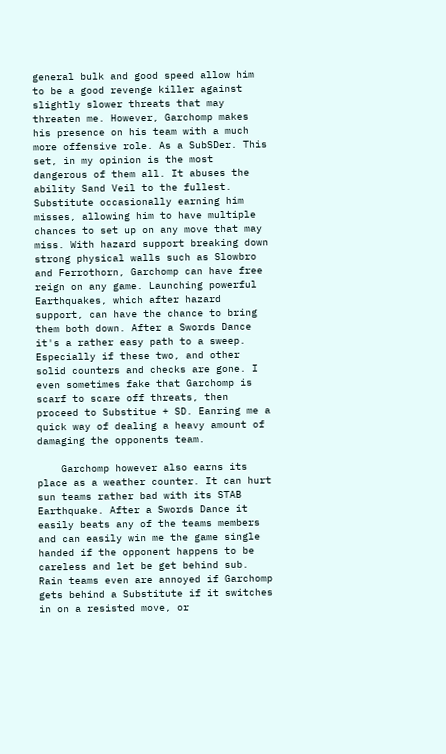general bulk and good speed allow him to be a good revenge killer against slightly slower threats that may threaten me. However, Garchomp makes his presence on his team with a much more offensive role. As a SubSDer. This set, in my opinion is the most dangerous of them all. It abuses the ability Sand Veil to the fullest. Substitute occasionally earning him misses, allowing him to have multiple chances to set up on any move that may miss. With hazard support breaking down strong physical walls such as Slowbro and Ferrothorn, Garchomp can have free reign on any game. Launching powerful Earthquakes, which after hazard support, can have the chance to bring them both down. After a Swords Dance it's a rather easy path to a sweep. Especially if these two, and other solid counters and checks are gone. I even sometimes fake that Garchomp is scarf to scare off threats, then proceed to Substitue + SD. Eanring me a quick way of dealing a heavy amount of damaging the opponents team.

    Garchomp however also earns its place as a weather counter. It can hurt sun teams rather bad with its STAB Earthquake. After a Swords Dance it easily beats any of the teams members and can easily win me the game single handed if the opponent happens to be careless and let be get behind sub. Rain teams even are annoyed if Garchomp gets behind a Substitute if it switches in on a resisted move, or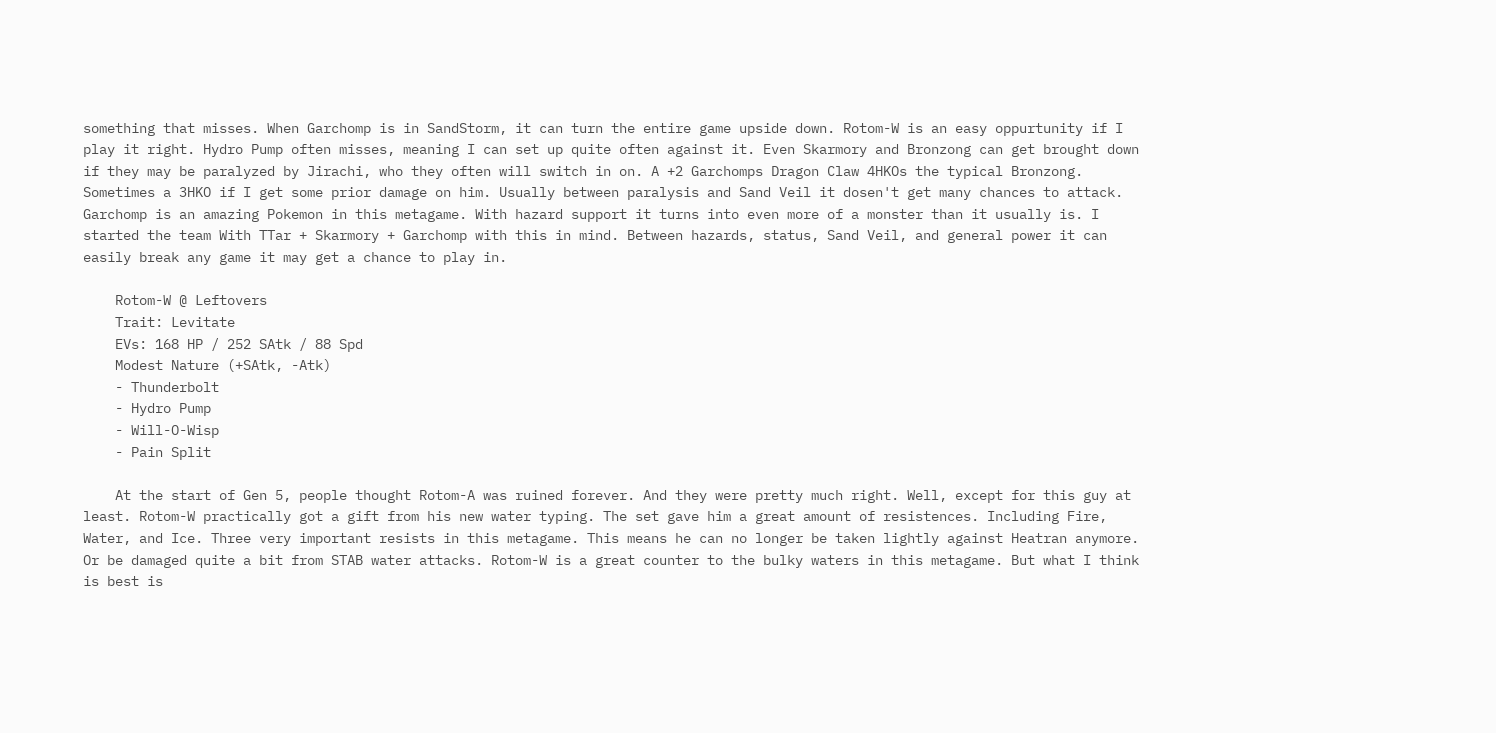something that misses. When Garchomp is in SandStorm, it can turn the entire game upside down. Rotom-W is an easy oppurtunity if I play it right. Hydro Pump often misses, meaning I can set up quite often against it. Even Skarmory and Bronzong can get brought down if they may be paralyzed by Jirachi, who they often will switch in on. A +2 Garchomps Dragon Claw 4HKOs the typical Bronzong. Sometimes a 3HKO if I get some prior damage on him. Usually between paralysis and Sand Veil it dosen't get many chances to attack. Garchomp is an amazing Pokemon in this metagame. With hazard support it turns into even more of a monster than it usually is. I started the team With TTar + Skarmory + Garchomp with this in mind. Between hazards, status, Sand Veil, and general power it can easily break any game it may get a chance to play in.

    Rotom-W @ Leftovers
    Trait: Levitate
    EVs: 168 HP / 252 SAtk / 88 Spd
    Modest Nature (+SAtk, -Atk)
    - Thunderbolt
    - Hydro Pump
    - Will-O-Wisp
    - Pain Split

    At the start of Gen 5, people thought Rotom-A was ruined forever. And they were pretty much right. Well, except for this guy at least. Rotom-W practically got a gift from his new water typing. The set gave him a great amount of resistences. Including Fire, Water, and Ice. Three very important resists in this metagame. This means he can no longer be taken lightly against Heatran anymore. Or be damaged quite a bit from STAB water attacks. Rotom-W is a great counter to the bulky waters in this metagame. But what I think is best is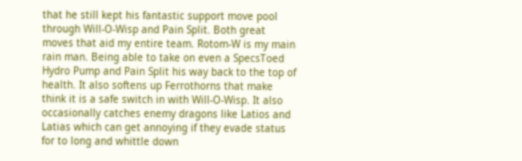that he still kept his fantastic support move pool through Will-O-Wisp and Pain Split. Both great moves that aid my entire team. Rotom-W is my main rain man. Being able to take on even a SpecsToed Hydro Pump and Pain Split his way back to the top of health. It also softens up Ferrothorns that make think it is a safe switch in with Will-O-Wisp. It also occasionally catches enemy dragons like Latios and Latias which can get annoying if they evade status for to long and whittle down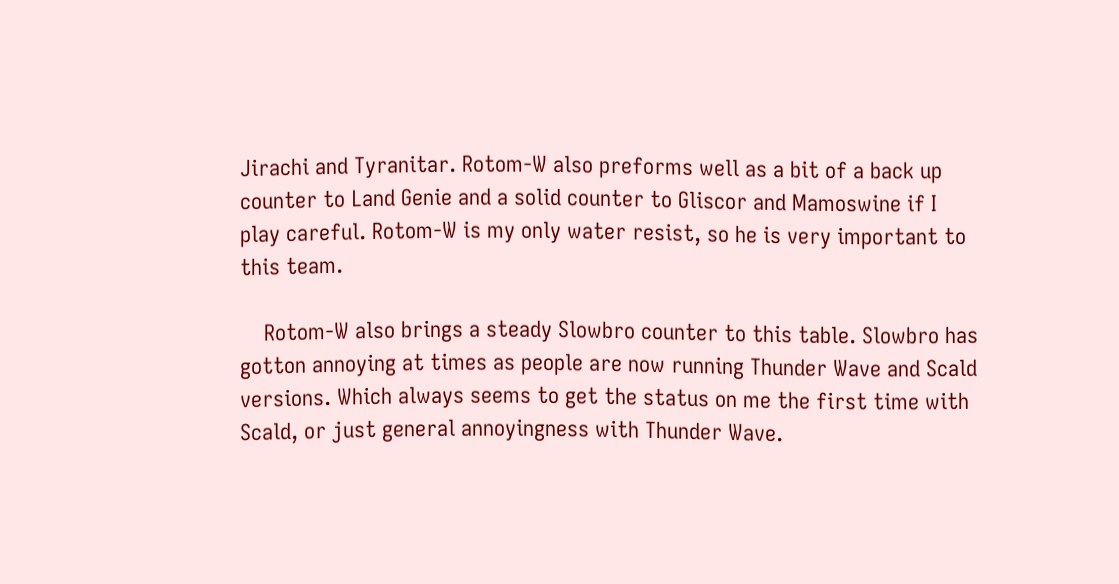Jirachi and Tyranitar. Rotom-W also preforms well as a bit of a back up counter to Land Genie and a solid counter to Gliscor and Mamoswine if I play careful. Rotom-W is my only water resist, so he is very important to this team.

    Rotom-W also brings a steady Slowbro counter to this table. Slowbro has gotton annoying at times as people are now running Thunder Wave and Scald versions. Which always seems to get the status on me the first time with Scald, or just general annoyingness with Thunder Wave.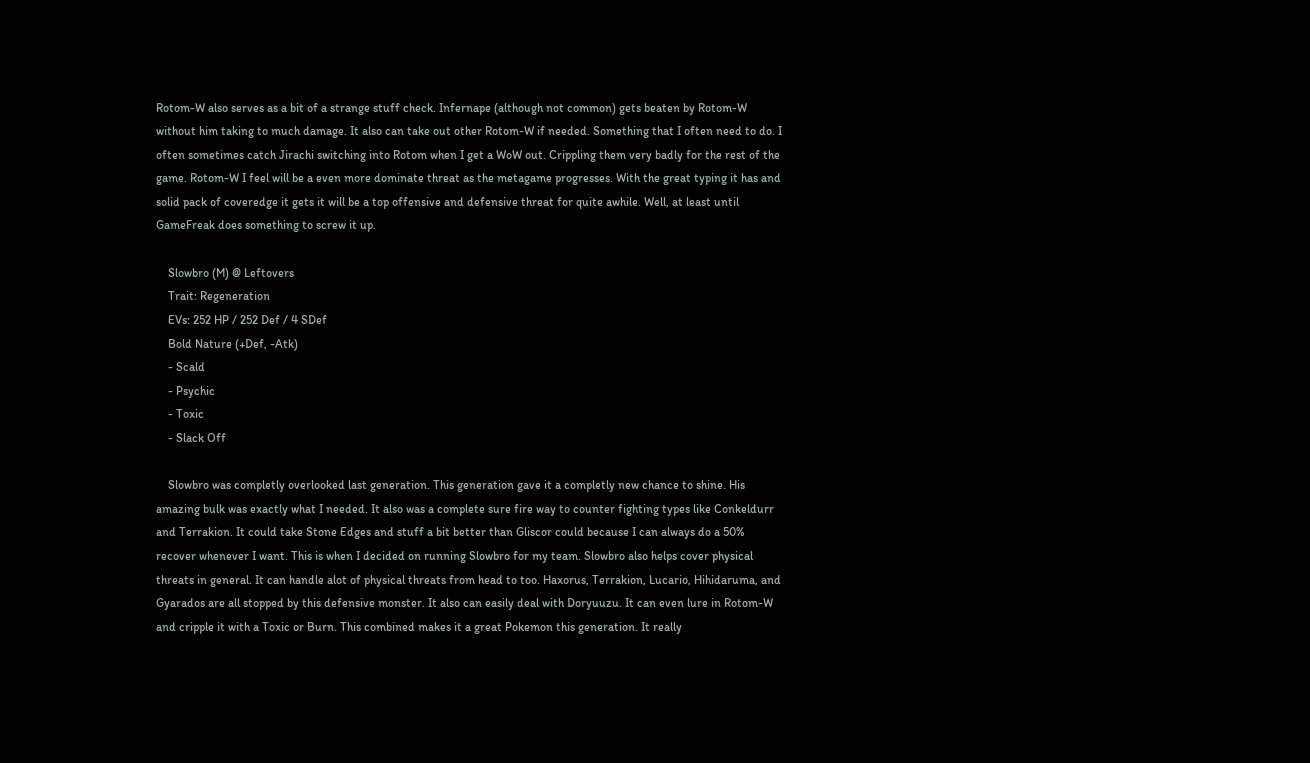Rotom-W also serves as a bit of a strange stuff check. Infernape (although not common) gets beaten by Rotom-W without him taking to much damage. It also can take out other Rotom-W if needed. Something that I often need to do. I often sometimes catch Jirachi switching into Rotom when I get a WoW out. Crippling them very badly for the rest of the game. Rotom-W I feel will be a even more dominate threat as the metagame progresses. With the great typing it has and solid pack of coveredge it gets it will be a top offensive and defensive threat for quite awhile. Well, at least until GameFreak does something to screw it up.

    Slowbro (M) @ Leftovers
    Trait: Regeneration
    EVs: 252 HP / 252 Def / 4 SDef
    Bold Nature (+Def, -Atk)
    - Scald
    - Psychic
    - Toxic
    - Slack Off

    Slowbro was completly overlooked last generation. This generation gave it a completly new chance to shine. His amazing bulk was exactly what I needed. It also was a complete sure fire way to counter fighting types like Conkeldurr and Terrakion. It could take Stone Edges and stuff a bit better than Gliscor could because I can always do a 50% recover whenever I want. This is when I decided on running Slowbro for my team. Slowbro also helps cover physical threats in general. It can handle alot of physical threats from head to too. Haxorus, Terrakion, Lucario, Hihidaruma, and Gyarados are all stopped by this defensive monster. It also can easily deal with Doryuuzu. It can even lure in Rotom-W and cripple it with a Toxic or Burn. This combined makes it a great Pokemon this generation. It really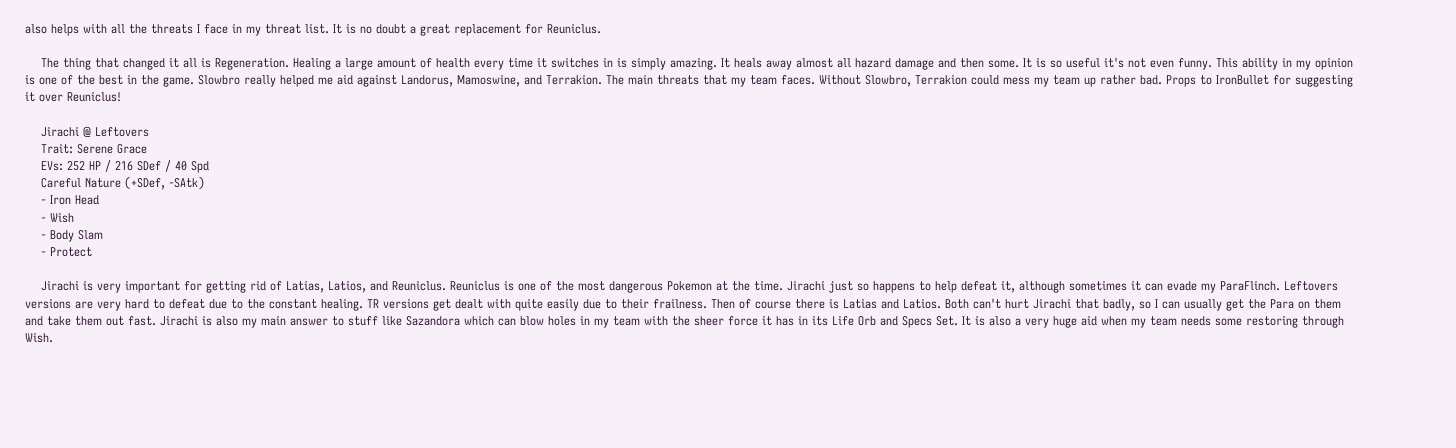also helps with all the threats I face in my threat list. It is no doubt a great replacement for Reuniclus.

    The thing that changed it all is Regeneration. Healing a large amount of health every time it switches in is simply amazing. It heals away almost all hazard damage and then some. It is so useful it's not even funny. This ability in my opinion is one of the best in the game. Slowbro really helped me aid against Landorus, Mamoswine, and Terrakion. The main threats that my team faces. Without Slowbro, Terrakion could mess my team up rather bad. Props to IronBullet for suggesting it over Reuniclus!

    Jirachi @ Leftovers
    Trait: Serene Grace
    EVs: 252 HP / 216 SDef / 40 Spd
    Careful Nature (+SDef, -SAtk)
    - Iron Head
    - Wish
    - Body Slam
    - Protect

    Jirachi is very important for getting rid of Latias, Latios, and Reuniclus. Reuniclus is one of the most dangerous Pokemon at the time. Jirachi just so happens to help defeat it, although sometimes it can evade my ParaFlinch. Leftovers versions are very hard to defeat due to the constant healing. TR versions get dealt with quite easily due to their frailness. Then of course there is Latias and Latios. Both can't hurt Jirachi that badly, so I can usually get the Para on them and take them out fast. Jirachi is also my main answer to stuff like Sazandora which can blow holes in my team with the sheer force it has in its Life Orb and Specs Set. It is also a very huge aid when my team needs some restoring through Wish.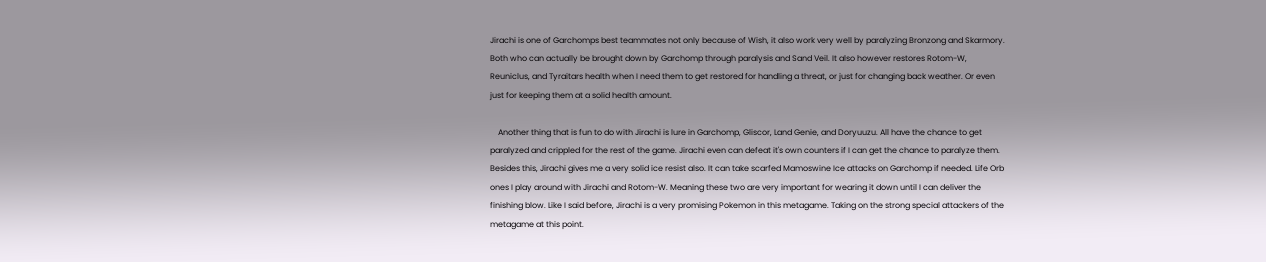Jirachi is one of Garchomps best teammates not only because of Wish, it also work very well by paralyzing Bronzong and Skarmory. Both who can actually be brought down by Garchomp through paralysis and Sand Veil. It also however restores Rotom-W, Reuniclus, and Tyraitars health when I need them to get restored for handling a threat, or just for changing back weather. Or even just for keeping them at a solid health amount.

    Another thing that is fun to do with Jirachi is lure in Garchomp, Gliscor, Land Genie, and Doryuuzu. All have the chance to get paralyzed and crippled for the rest of the game. Jirachi even can defeat it's own counters if I can get the chance to paralyze them. Besides this, Jirachi gives me a very solid ice resist also. It can take scarfed Mamoswine Ice attacks on Garchomp if needed. Life Orb ones I play around with Jirachi and Rotom-W. Meaning these two are very important for wearing it down until I can deliver the finishing blow. Like I said before, Jirachi is a very promising Pokemon in this metagame. Taking on the strong special attackers of the metagame at this point.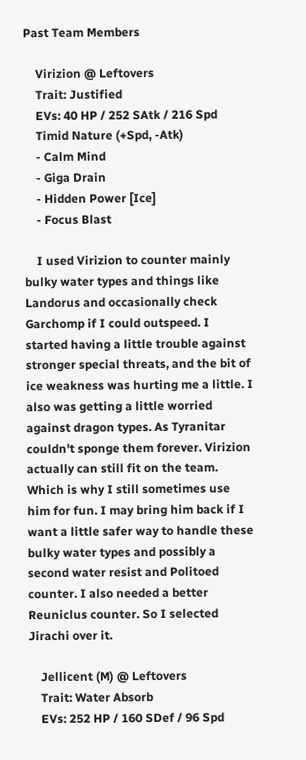Past Team Members

    Virizion @ Leftovers
    Trait: Justified
    EVs: 40 HP / 252 SAtk / 216 Spd
    Timid Nature (+Spd, -Atk)
    - Calm Mind
    - Giga Drain
    - Hidden Power [Ice]
    - Focus Blast

    I used Virizion to counter mainly bulky water types and things like Landorus and occasionally check Garchomp if I could outspeed. I started having a little trouble against stronger special threats, and the bit of ice weakness was hurting me a little. I also was getting a little worried against dragon types. As Tyranitar couldn't sponge them forever. Virizion actually can still fit on the team. Which is why I still sometimes use him for fun. I may bring him back if I want a little safer way to handle these bulky water types and possibly a second water resist and Politoed counter. I also needed a better Reuniclus counter. So I selected Jirachi over it.

    Jellicent (M) @ Leftovers
    Trait: Water Absorb
    EVs: 252 HP / 160 SDef / 96 Spd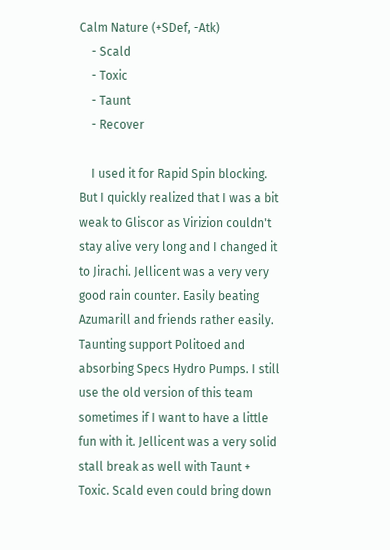Calm Nature (+SDef, -Atk)
    - Scald
    - Toxic
    - Taunt
    - Recover

    I used it for Rapid Spin blocking. But I quickly realized that I was a bit weak to Gliscor as Virizion couldn't stay alive very long and I changed it to Jirachi. Jellicent was a very very good rain counter. Easily beating Azumarill and friends rather easily. Taunting support Politoed and absorbing Specs Hydro Pumps. I still use the old version of this team sometimes if I want to have a little fun with it. Jellicent was a very solid stall break as well with Taunt + Toxic. Scald even could bring down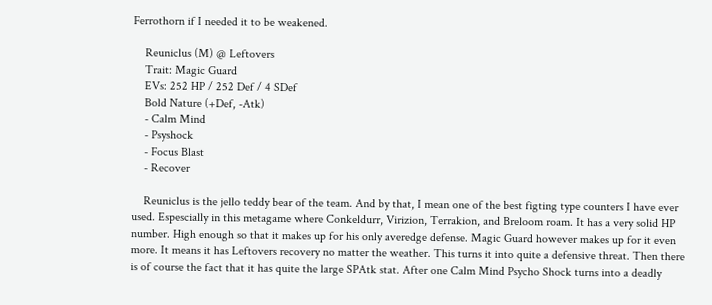Ferrothorn if I needed it to be weakened.

    Reuniclus (M) @ Leftovers
    Trait: Magic Guard
    EVs: 252 HP / 252 Def / 4 SDef
    Bold Nature (+Def, -Atk)
    - Calm Mind
    - Psyshock
    - Focus Blast
    - Recover

    Reuniclus is the jello teddy bear of the team. And by that, I mean one of the best figting type counters I have ever used. Espescially in this metagame where Conkeldurr, Virizion, Terrakion, and Breloom roam. It has a very solid HP number. High enough so that it makes up for his only averedge defense. Magic Guard however makes up for it even more. It means it has Leftovers recovery no matter the weather. This turns it into quite a defensive threat. Then there is of course the fact that it has quite the large SPAtk stat. After one Calm Mind Psycho Shock turns into a deadly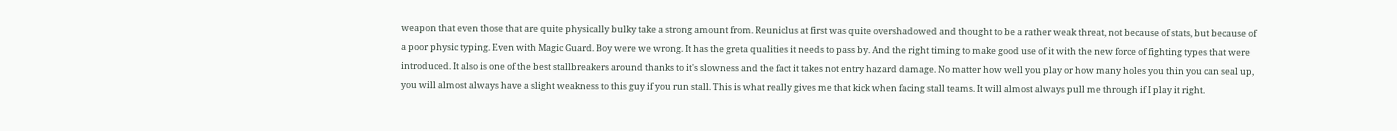weapon that even those that are quite physically bulky take a strong amount from. Reuniclus at first was quite overshadowed and thought to be a rather weak threat, not because of stats, but because of a poor physic typing. Even with Magic Guard. Boy were we wrong. It has the greta qualities it needs to pass by. And the right timing to make good use of it with the new force of fighting types that were introduced. It also is one of the best stallbreakers around thanks to it's slowness and the fact it takes not entry hazard damage. No matter how well you play or how many holes you thin you can seal up, you will almost always have a slight weakness to this guy if you run stall. This is what really gives me that kick when facing stall teams. It will almost always pull me through if I play it right.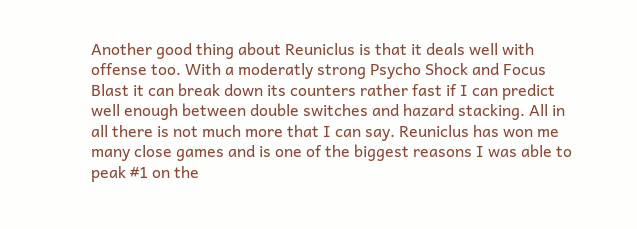Another good thing about Reuniclus is that it deals well with offense too. With a moderatly strong Psycho Shock and Focus Blast it can break down its counters rather fast if I can predict well enough between double switches and hazard stacking. All in all there is not much more that I can say. Reuniclus has won me many close games and is one of the biggest reasons I was able to peak #1 on the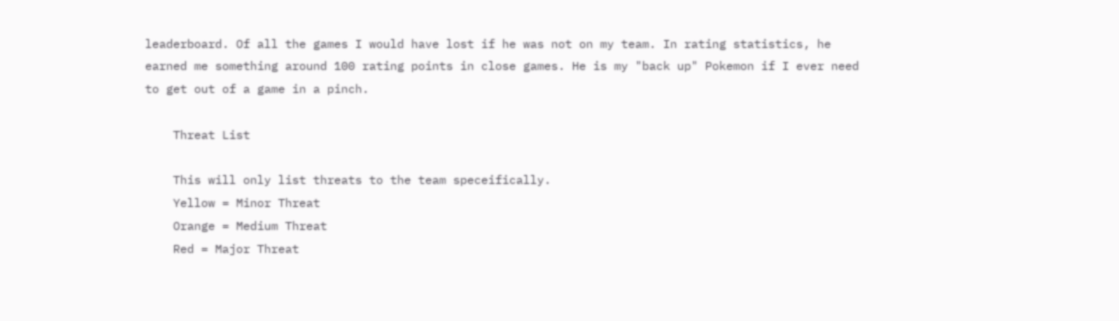leaderboard. Of all the games I would have lost if he was not on my team. In rating statistics, he earned me something around 100 rating points in close games. He is my "back up" Pokemon if I ever need to get out of a game in a pinch.

    Threat List

    This will only list threats to the team speceifically.
    Yellow = Minor Threat
    Orange = Medium Threat
    Red = Major Threat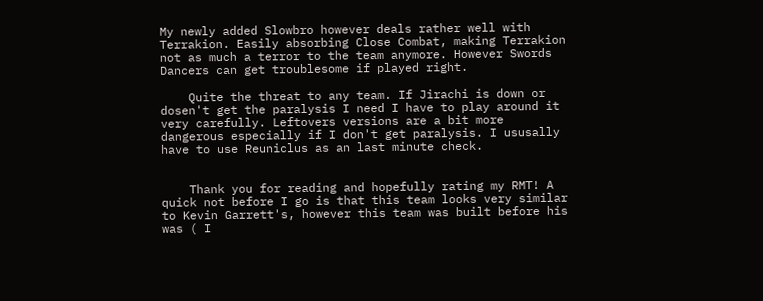My newly added Slowbro however deals rather well with Terrakion. Easily absorbing Close Combat, making Terrakion not as much a terror to the team anymore. However Swords Dancers can get troublesome if played right.

    Quite the threat to any team. If Jirachi is down or dosen't get the paralysis I need I have to play around it very carefully. Leftovers versions are a bit more dangerous especially if I don't get paralysis. I ususally have to use Reuniclus as an last minute check.


    Thank you for reading and hopefully rating my RMT! A quick not before I go is that this team looks very similar to Kevin Garrett's, however this team was built before his was ( I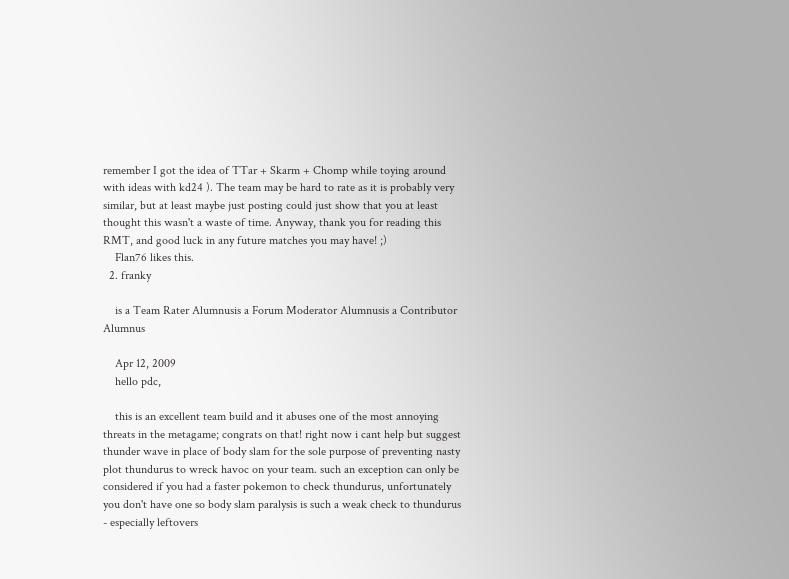remember I got the idea of TTar + Skarm + Chomp while toying around with ideas with kd24 ). The team may be hard to rate as it is probably very similar, but at least maybe just posting could just show that you at least thought this wasn't a waste of time. Anyway, thank you for reading this RMT, and good luck in any future matches you may have! ;)
    Flan76 likes this.
  2. franky

    is a Team Rater Alumnusis a Forum Moderator Alumnusis a Contributor Alumnus

    Apr 12, 2009
    hello pdc,

    this is an excellent team build and it abuses one of the most annoying threats in the metagame; congrats on that! right now i cant help but suggest thunder wave in place of body slam for the sole purpose of preventing nasty plot thundurus to wreck havoc on your team. such an exception can only be considered if you had a faster pokemon to check thundurus, unfortunately you don't have one so body slam paralysis is such a weak check to thundurus - especially leftovers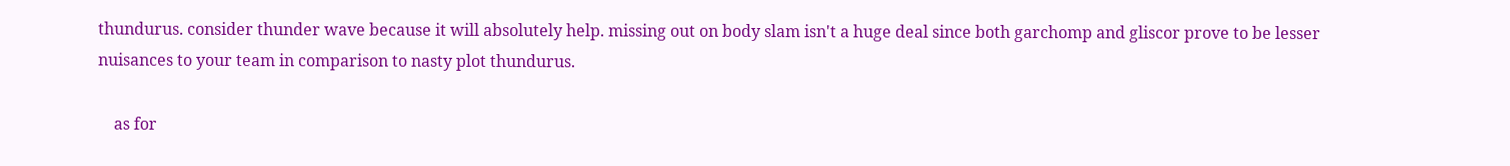thundurus. consider thunder wave because it will absolutely help. missing out on body slam isn't a huge deal since both garchomp and gliscor prove to be lesser nuisances to your team in comparison to nasty plot thundurus.

    as for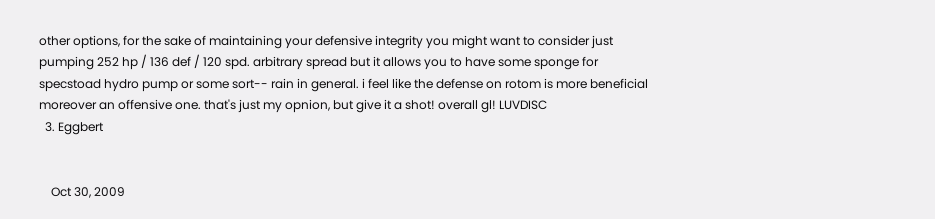other options, for the sake of maintaining your defensive integrity you might want to consider just pumping 252 hp / 136 def / 120 spd. arbitrary spread but it allows you to have some sponge for specstoad hydro pump or some sort-- rain in general. i feel like the defense on rotom is more beneficial moreover an offensive one. that's just my opnion, but give it a shot! overall gl! LUVDISC
  3. Eggbert


    Oct 30, 2009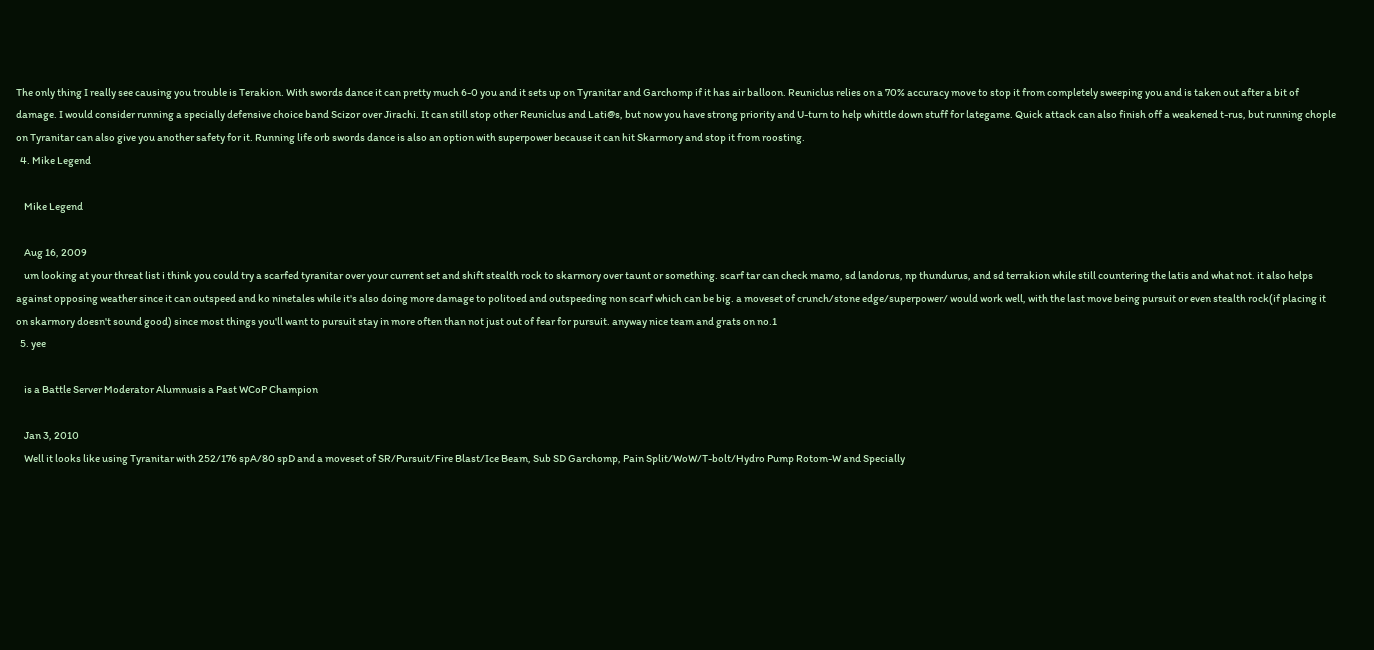The only thing I really see causing you trouble is Terakion. With swords dance it can pretty much 6-0 you and it sets up on Tyranitar and Garchomp if it has air balloon. Reuniclus relies on a 70% accuracy move to stop it from completely sweeping you and is taken out after a bit of damage. I would consider running a specially defensive choice band Scizor over Jirachi. It can still stop other Reuniclus and Lati@s, but now you have strong priority and U-turn to help whittle down stuff for lategame. Quick attack can also finish off a weakened t-rus, but running chople on Tyranitar can also give you another safety for it. Running life orb swords dance is also an option with superpower because it can hit Skarmory and stop it from roosting.
  4. Mike Legend

    Mike Legend

    Aug 16, 2009
    um looking at your threat list i think you could try a scarfed tyranitar over your current set and shift stealth rock to skarmory over taunt or something. scarf tar can check mamo, sd landorus, np thundurus, and sd terrakion while still countering the latis and what not. it also helps against opposing weather since it can outspeed and ko ninetales while it's also doing more damage to politoed and outspeeding non scarf which can be big. a moveset of crunch/stone edge/superpower/ would work well, with the last move being pursuit or even stealth rock(if placing it on skarmory doesn't sound good) since most things you'll want to pursuit stay in more often than not just out of fear for pursuit. anyway nice team and grats on no.1
  5. yee

    is a Battle Server Moderator Alumnusis a Past WCoP Champion

    Jan 3, 2010
    Well it looks like using Tyranitar with 252/176 spA/80 spD and a moveset of SR/Pursuit/Fire Blast/Ice Beam, Sub SD Garchomp, Pain Split/WoW/T-bolt/Hydro Pump Rotom-W and Specially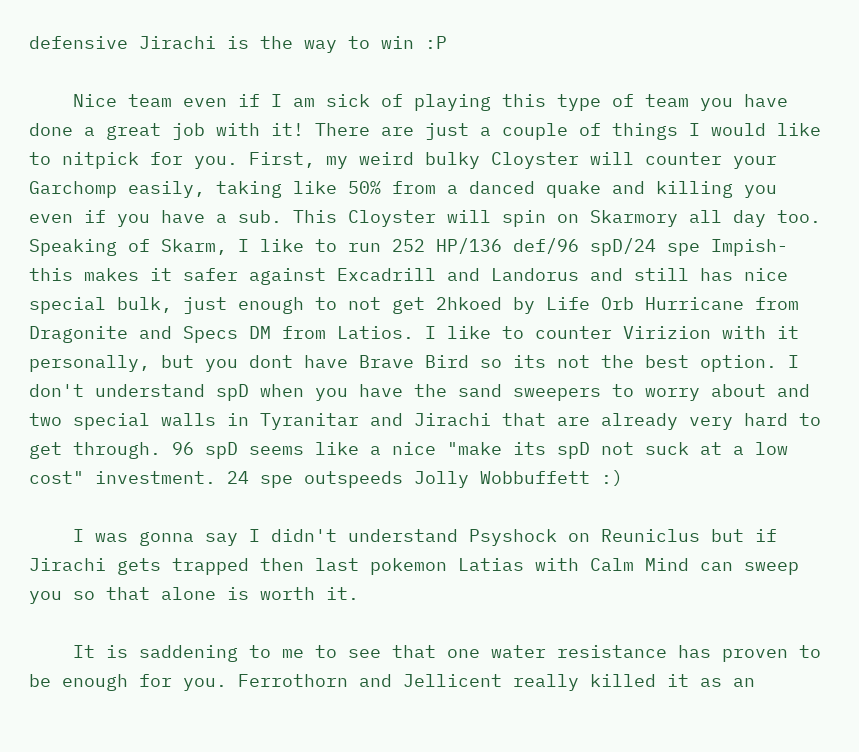defensive Jirachi is the way to win :P

    Nice team even if I am sick of playing this type of team you have done a great job with it! There are just a couple of things I would like to nitpick for you. First, my weird bulky Cloyster will counter your Garchomp easily, taking like 50% from a danced quake and killing you even if you have a sub. This Cloyster will spin on Skarmory all day too. Speaking of Skarm, I like to run 252 HP/136 def/96 spD/24 spe Impish- this makes it safer against Excadrill and Landorus and still has nice special bulk, just enough to not get 2hkoed by Life Orb Hurricane from Dragonite and Specs DM from Latios. I like to counter Virizion with it personally, but you dont have Brave Bird so its not the best option. I don't understand spD when you have the sand sweepers to worry about and two special walls in Tyranitar and Jirachi that are already very hard to get through. 96 spD seems like a nice "make its spD not suck at a low cost" investment. 24 spe outspeeds Jolly Wobbuffett :)

    I was gonna say I didn't understand Psyshock on Reuniclus but if Jirachi gets trapped then last pokemon Latias with Calm Mind can sweep you so that alone is worth it.

    It is saddening to me to see that one water resistance has proven to be enough for you. Ferrothorn and Jellicent really killed it as an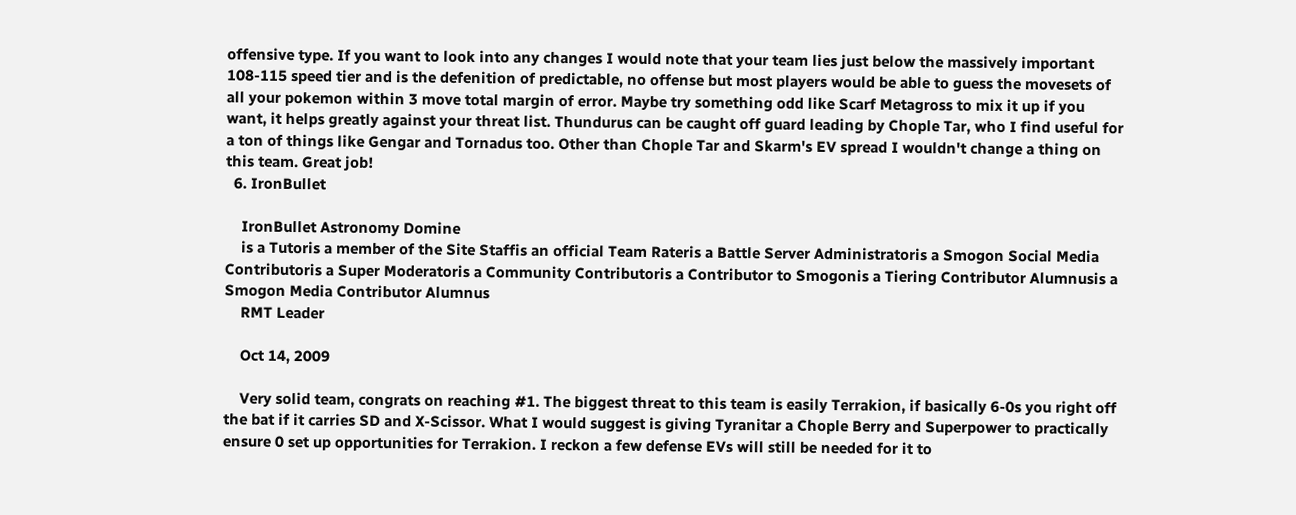offensive type. If you want to look into any changes I would note that your team lies just below the massively important 108-115 speed tier and is the defenition of predictable, no offense but most players would be able to guess the movesets of all your pokemon within 3 move total margin of error. Maybe try something odd like Scarf Metagross to mix it up if you want, it helps greatly against your threat list. Thundurus can be caught off guard leading by Chople Tar, who I find useful for a ton of things like Gengar and Tornadus too. Other than Chople Tar and Skarm's EV spread I wouldn't change a thing on this team. Great job!
  6. IronBullet

    IronBullet Astronomy Domine
    is a Tutoris a member of the Site Staffis an official Team Rateris a Battle Server Administratoris a Smogon Social Media Contributoris a Super Moderatoris a Community Contributoris a Contributor to Smogonis a Tiering Contributor Alumnusis a Smogon Media Contributor Alumnus
    RMT Leader

    Oct 14, 2009

    Very solid team, congrats on reaching #1. The biggest threat to this team is easily Terrakion, if basically 6-0s you right off the bat if it carries SD and X-Scissor. What I would suggest is giving Tyranitar a Chople Berry and Superpower to practically ensure 0 set up opportunities for Terrakion. I reckon a few defense EVs will still be needed for it to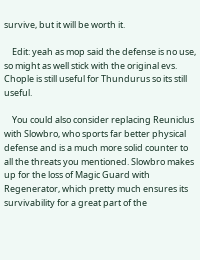survive, but it will be worth it.

    Edit: yeah as mop said the defense is no use, so might as well stick with the original evs. Chople is still useful for Thundurus so its still useful.

    You could also consider replacing Reuniclus with Slowbro, who sports far better physical defense and is a much more solid counter to all the threats you mentioned. Slowbro makes up for the loss of Magic Guard with Regenerator, which pretty much ensures its survivability for a great part of the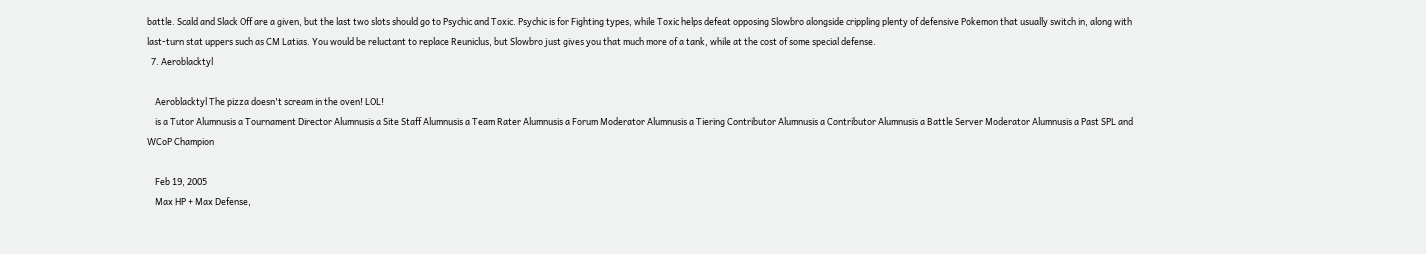battle. Scald and Slack Off are a given, but the last two slots should go to Psychic and Toxic. Psychic is for Fighting types, while Toxic helps defeat opposing Slowbro alongside crippling plenty of defensive Pokemon that usually switch in, along with last-turn stat uppers such as CM Latias. You would be reluctant to replace Reuniclus, but Slowbro just gives you that much more of a tank, while at the cost of some special defense.
  7. Aeroblacktyl

    Aeroblacktyl The pizza doesn't scream in the oven! LOL!
    is a Tutor Alumnusis a Tournament Director Alumnusis a Site Staff Alumnusis a Team Rater Alumnusis a Forum Moderator Alumnusis a Tiering Contributor Alumnusis a Contributor Alumnusis a Battle Server Moderator Alumnusis a Past SPL and WCoP Champion

    Feb 19, 2005
    Max HP + Max Defense,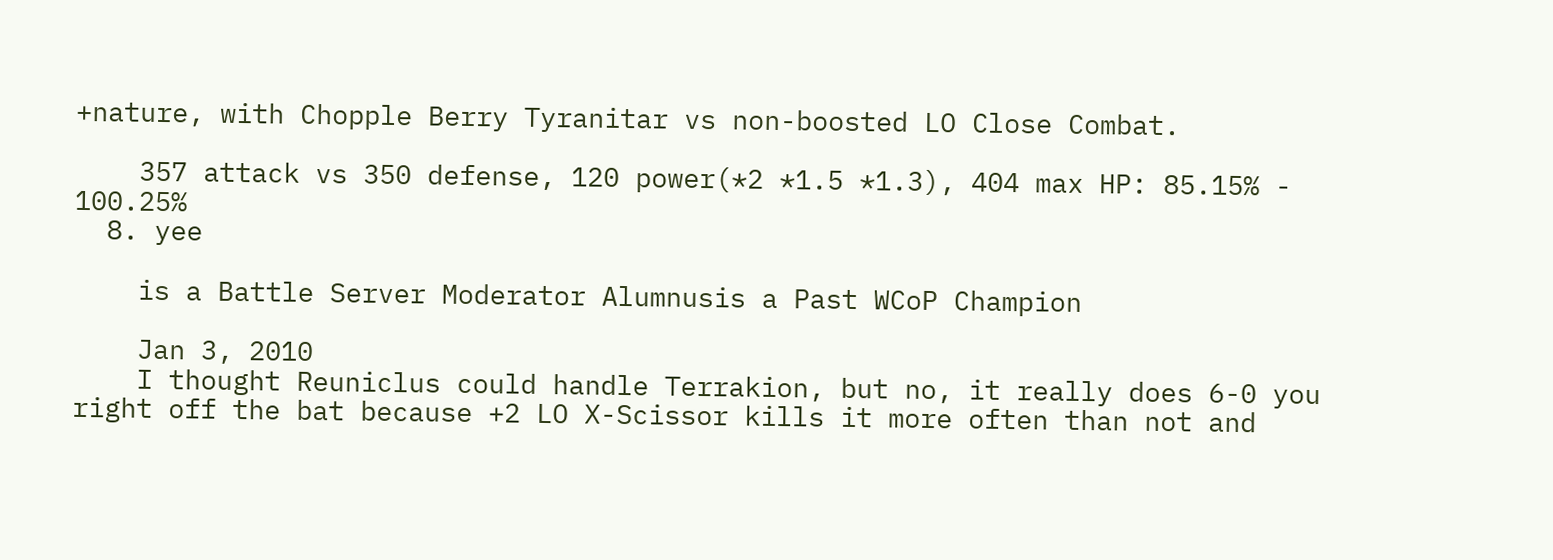+nature, with Chopple Berry Tyranitar vs non-boosted LO Close Combat.

    357 attack vs 350 defense, 120 power(*2 *1.5 *1.3), 404 max HP: 85.15% - 100.25%
  8. yee

    is a Battle Server Moderator Alumnusis a Past WCoP Champion

    Jan 3, 2010
    I thought Reuniclus could handle Terrakion, but no, it really does 6-0 you right off the bat because +2 LO X-Scissor kills it more often than not and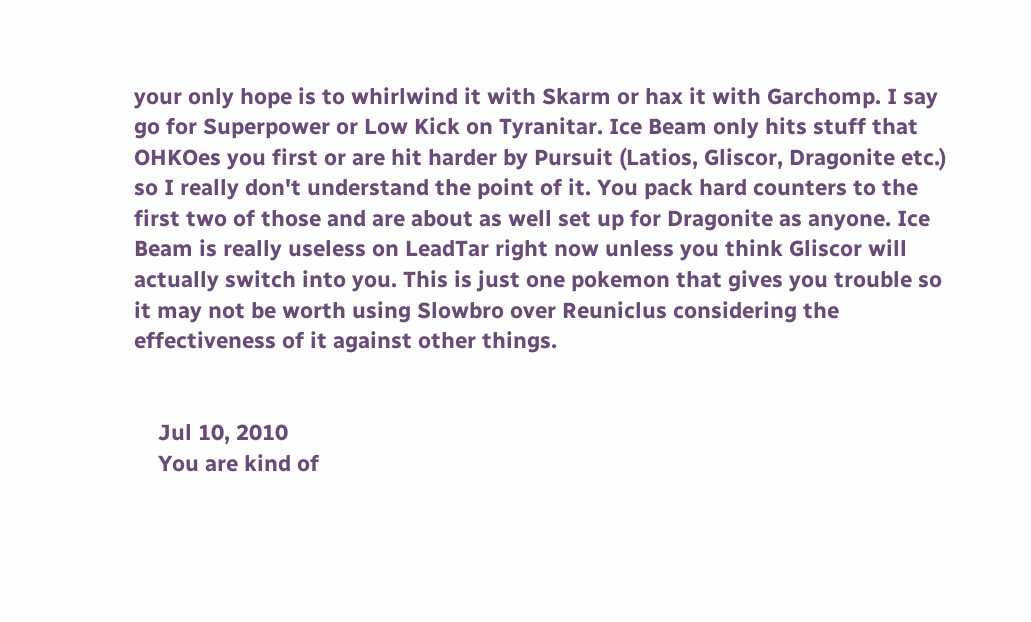your only hope is to whirlwind it with Skarm or hax it with Garchomp. I say go for Superpower or Low Kick on Tyranitar. Ice Beam only hits stuff that OHKOes you first or are hit harder by Pursuit (Latios, Gliscor, Dragonite etc.) so I really don't understand the point of it. You pack hard counters to the first two of those and are about as well set up for Dragonite as anyone. Ice Beam is really useless on LeadTar right now unless you think Gliscor will actually switch into you. This is just one pokemon that gives you trouble so it may not be worth using Slowbro over Reuniclus considering the effectiveness of it against other things.


    Jul 10, 2010
    You are kind of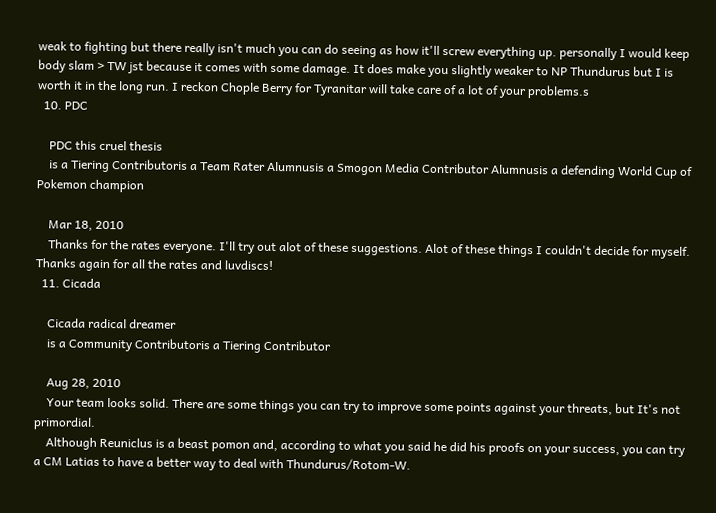weak to fighting but there really isn't much you can do seeing as how it'll screw everything up. personally I would keep body slam > TW jst because it comes with some damage. It does make you slightly weaker to NP Thundurus but I is worth it in the long run. I reckon Chople Berry for Tyranitar will take care of a lot of your problems.s
  10. PDC

    PDC this cruel thesis
    is a Tiering Contributoris a Team Rater Alumnusis a Smogon Media Contributor Alumnusis a defending World Cup of Pokemon champion

    Mar 18, 2010
    Thanks for the rates everyone. I'll try out alot of these suggestions. Alot of these things I couldn't decide for myself. Thanks again for all the rates and luvdiscs!
  11. Cicada

    Cicada radical dreamer
    is a Community Contributoris a Tiering Contributor

    Aug 28, 2010
    Your team looks solid. There are some things you can try to improve some points against your threats, but It's not primordial.
    Although Reuniclus is a beast pomon and, according to what you said he did his proofs on your success, you can try a CM Latias to have a better way to deal with Thundurus/Rotom-W.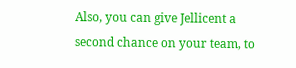Also, you can give Jellicent a second chance on your team, to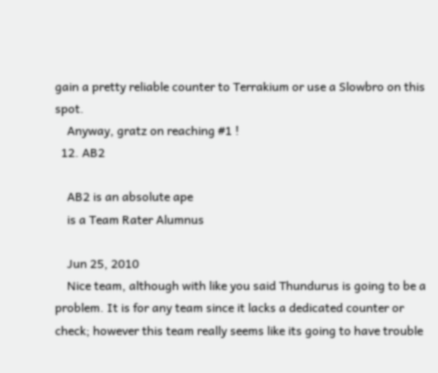gain a pretty reliable counter to Terrakium or use a Slowbro on this spot.
    Anyway, gratz on reaching #1 !
  12. AB2

    AB2 is an absolute ape
    is a Team Rater Alumnus

    Jun 25, 2010
    Nice team, although with like you said Thundurus is going to be a problem. It is for any team since it lacks a dedicated counter or check; however this team really seems like its going to have trouble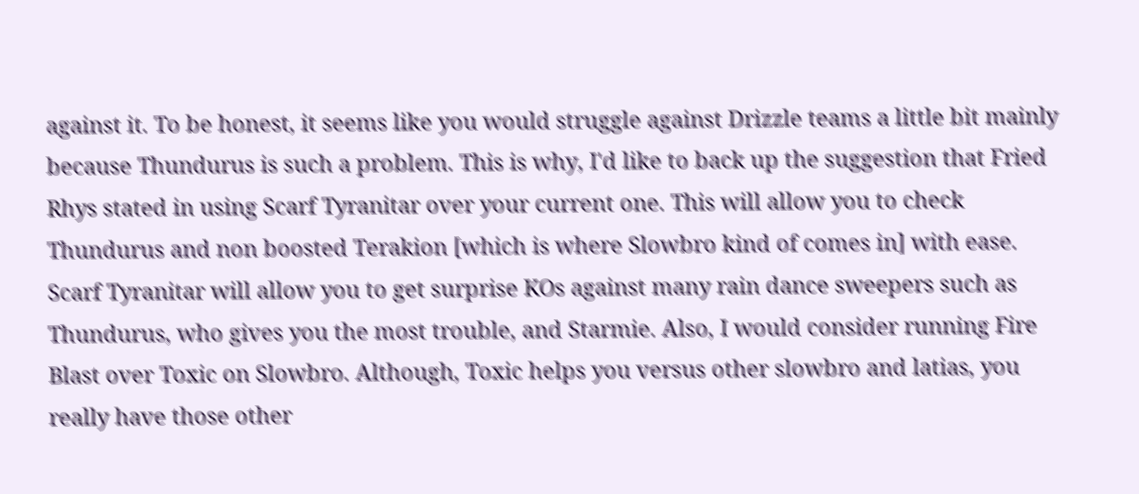against it. To be honest, it seems like you would struggle against Drizzle teams a little bit mainly because Thundurus is such a problem. This is why, I'd like to back up the suggestion that Fried Rhys stated in using Scarf Tyranitar over your current one. This will allow you to check Thundurus and non boosted Terakion [which is where Slowbro kind of comes in] with ease. Scarf Tyranitar will allow you to get surprise KOs against many rain dance sweepers such as Thundurus, who gives you the most trouble, and Starmie. Also, I would consider running Fire Blast over Toxic on Slowbro. Although, Toxic helps you versus other slowbro and latias, you really have those other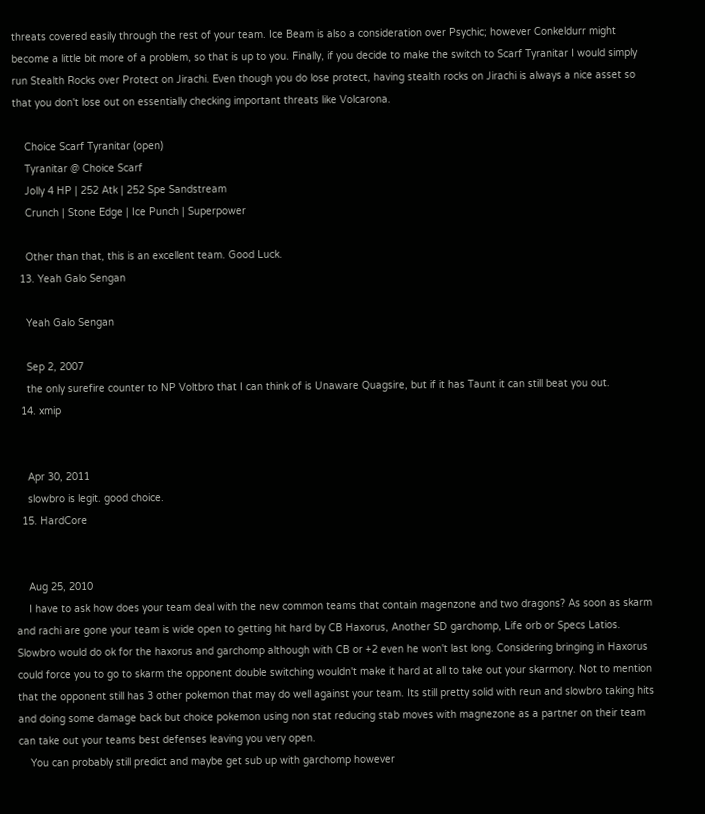threats covered easily through the rest of your team. Ice Beam is also a consideration over Psychic; however Conkeldurr might become a little bit more of a problem, so that is up to you. Finally, if you decide to make the switch to Scarf Tyranitar I would simply run Stealth Rocks over Protect on Jirachi. Even though you do lose protect, having stealth rocks on Jirachi is always a nice asset so that you don't lose out on essentially checking important threats like Volcarona.

    Choice Scarf Tyranitar (open)
    Tyranitar @ Choice Scarf
    Jolly 4 HP | 252 Atk | 252 Spe Sandstream
    Crunch | Stone Edge | Ice Punch | Superpower

    Other than that, this is an excellent team. Good Luck.
  13. Yeah Galo Sengan

    Yeah Galo Sengan

    Sep 2, 2007
    the only surefire counter to NP Voltbro that I can think of is Unaware Quagsire, but if it has Taunt it can still beat you out.
  14. xmip


    Apr 30, 2011
    slowbro is legit. good choice.
  15. HardCore


    Aug 25, 2010
    I have to ask how does your team deal with the new common teams that contain magenzone and two dragons? As soon as skarm and rachi are gone your team is wide open to getting hit hard by CB Haxorus, Another SD garchomp, Life orb or Specs Latios. Slowbro would do ok for the haxorus and garchomp although with CB or +2 even he won't last long. Considering bringing in Haxorus could force you to go to skarm the opponent double switching wouldn't make it hard at all to take out your skarmory. Not to mention that the opponent still has 3 other pokemon that may do well against your team. Its still pretty solid with reun and slowbro taking hits and doing some damage back but choice pokemon using non stat reducing stab moves with magnezone as a partner on their team can take out your teams best defenses leaving you very open.
    You can probably still predict and maybe get sub up with garchomp however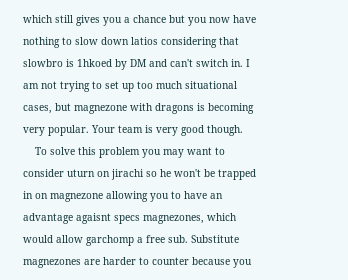which still gives you a chance but you now have nothing to slow down latios considering that slowbro is 1hkoed by DM and can't switch in. I am not trying to set up too much situational cases, but magnezone with dragons is becoming very popular. Your team is very good though.
    To solve this problem you may want to consider uturn on jirachi so he won't be trapped in on magnezone allowing you to have an advantage agaisnt specs magnezones, which would allow garchomp a free sub. Substitute magnezones are harder to counter because you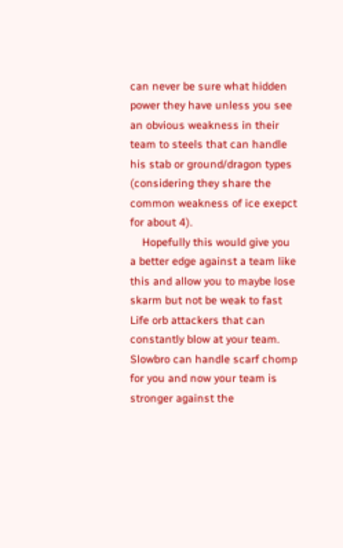can never be sure what hidden power they have unless you see an obvious weakness in their team to steels that can handle his stab or ground/dragon types (considering they share the common weakness of ice exepct for about 4).
    Hopefully this would give you a better edge against a team like this and allow you to maybe lose skarm but not be weak to fast Life orb attackers that can constantly blow at your team. Slowbro can handle scarf chomp for you and now your team is stronger against the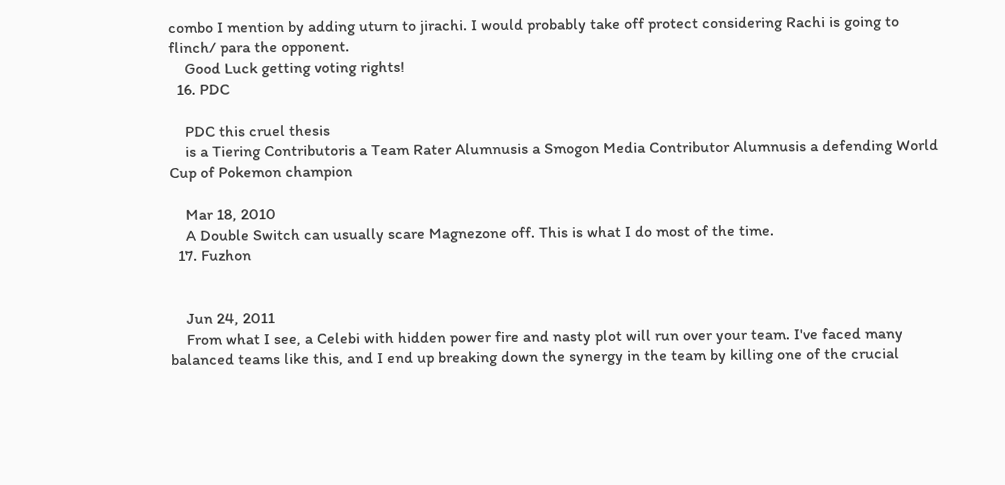combo I mention by adding uturn to jirachi. I would probably take off protect considering Rachi is going to flinch/ para the opponent.
    Good Luck getting voting rights!
  16. PDC

    PDC this cruel thesis
    is a Tiering Contributoris a Team Rater Alumnusis a Smogon Media Contributor Alumnusis a defending World Cup of Pokemon champion

    Mar 18, 2010
    A Double Switch can usually scare Magnezone off. This is what I do most of the time.
  17. Fuzhon


    Jun 24, 2011
    From what I see, a Celebi with hidden power fire and nasty plot will run over your team. I've faced many balanced teams like this, and I end up breaking down the synergy in the team by killing one of the crucial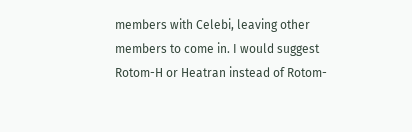members with Celebi, leaving other members to come in. I would suggest Rotom-H or Heatran instead of Rotom-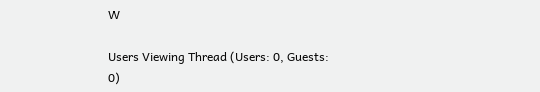W

Users Viewing Thread (Users: 0, Guests: 0)